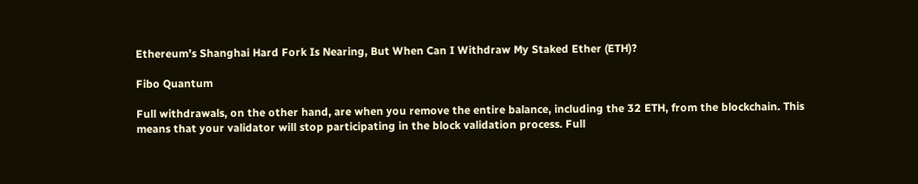Ethereum’s Shanghai Hard Fork Is Nearing, But When Can I Withdraw My Staked Ether (ETH)?

Fibo Quantum

Full withdrawals, on the other hand, are when you remove the entire balance, including the 32 ETH, from the blockchain. This means that your validator will stop participating in the block validation process. Full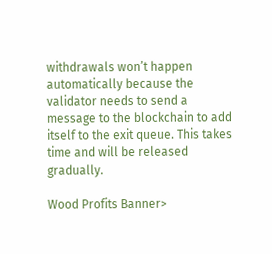withdrawals won’t happen automatically because the validator needs to send a message to the blockchain to add itself to the exit queue. This takes time and will be released gradually.

Wood Profits Banner>